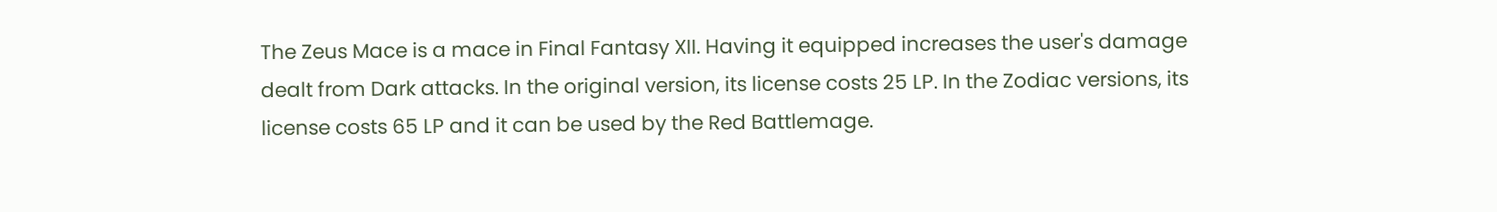The Zeus Mace is a mace in Final Fantasy XII. Having it equipped increases the user's damage dealt from Dark attacks. In the original version, its license costs 25 LP. In the Zodiac versions, its license costs 65 LP and it can be used by the Red Battlemage.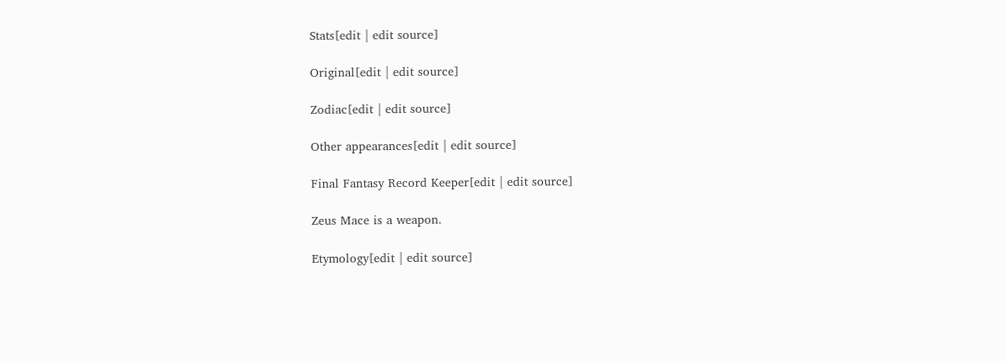Stats[edit | edit source]

Original[edit | edit source]

Zodiac[edit | edit source]

Other appearances[edit | edit source]

Final Fantasy Record Keeper[edit | edit source]

Zeus Mace is a weapon.

Etymology[edit | edit source]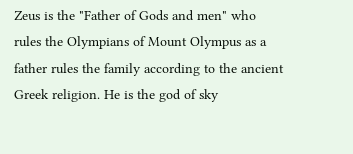Zeus is the "Father of Gods and men" who rules the Olympians of Mount Olympus as a father rules the family according to the ancient Greek religion. He is the god of sky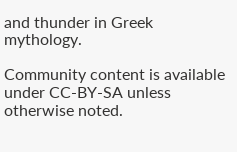and thunder in Greek mythology.

Community content is available under CC-BY-SA unless otherwise noted.